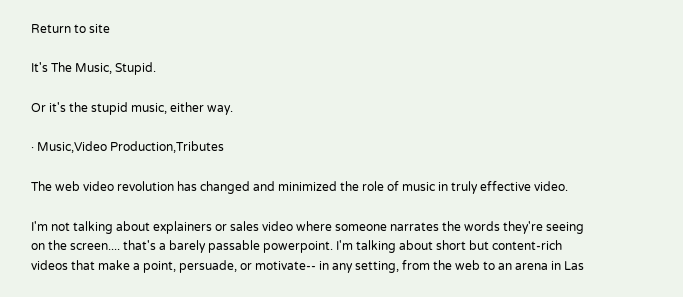Return to site

It's The Music, Stupid.

Or it's the stupid music, either way.

· Music,Video Production,Tributes

The web video revolution has changed and minimized the role of music in truly effective video.

I'm not talking about explainers or sales video where someone narrates the words they're seeing on the screen.... that's a barely passable powerpoint. I'm talking about short but content-rich videos that make a point, persuade, or motivate-- in any setting, from the web to an arena in Las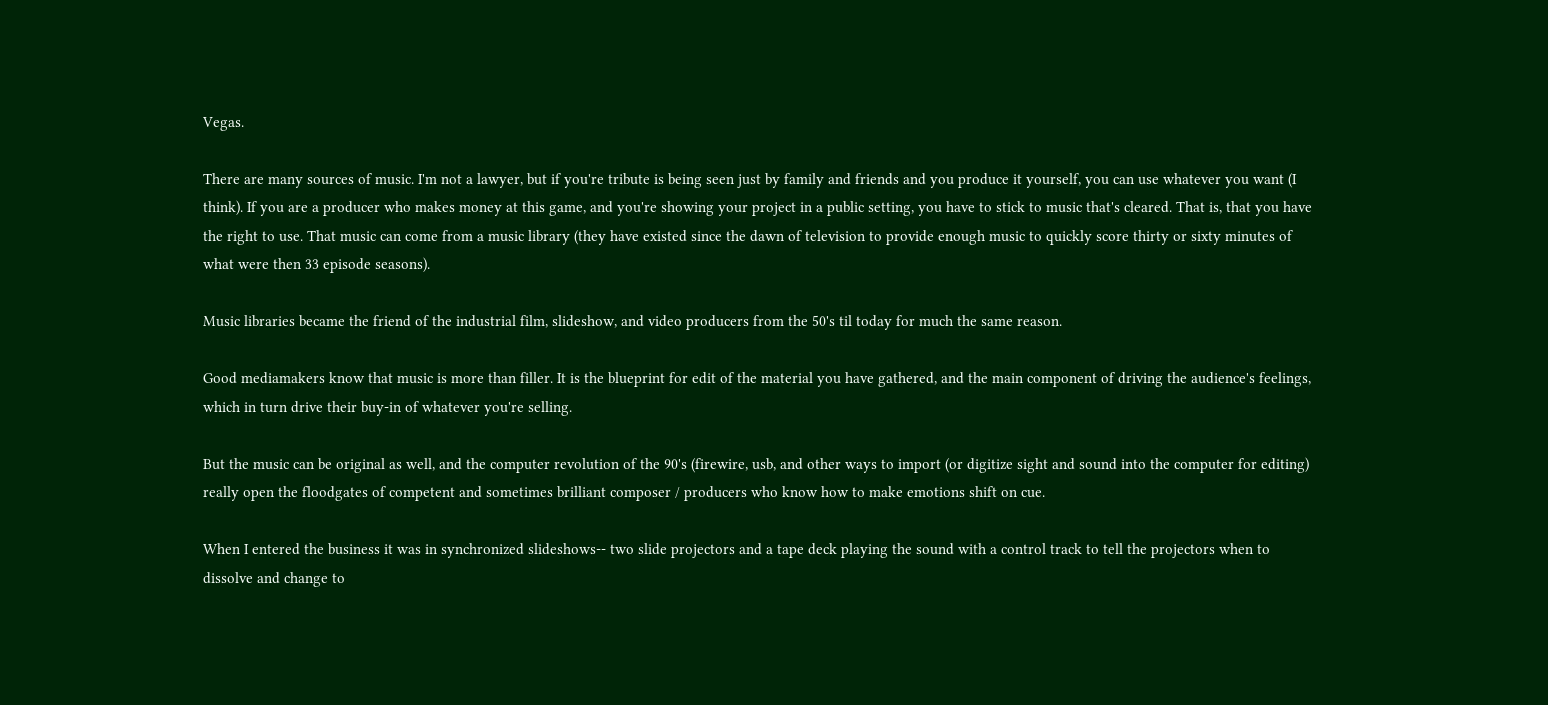Vegas.

There are many sources of music. I'm not a lawyer, but if you're tribute is being seen just by family and friends and you produce it yourself, you can use whatever you want (I think). If you are a producer who makes money at this game, and you're showing your project in a public setting, you have to stick to music that's cleared. That is, that you have the right to use. That music can come from a music library (they have existed since the dawn of television to provide enough music to quickly score thirty or sixty minutes of what were then 33 episode seasons).

Music libraries became the friend of the industrial film, slideshow, and video producers from the 50's til today for much the same reason.

Good mediamakers know that music is more than filler. It is the blueprint for edit of the material you have gathered, and the main component of driving the audience's feelings, which in turn drive their buy-in of whatever you're selling.

But the music can be original as well, and the computer revolution of the 90's (firewire, usb, and other ways to import (or digitize sight and sound into the computer for editing) really open the floodgates of competent and sometimes brilliant composer / producers who know how to make emotions shift on cue.

When I entered the business it was in synchronized slideshows-- two slide projectors and a tape deck playing the sound with a control track to tell the projectors when to dissolve and change to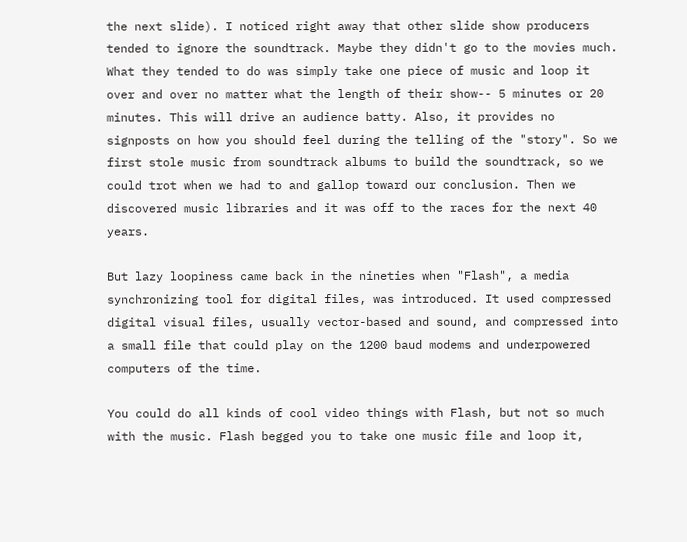the next slide). I noticed right away that other slide show producers tended to ignore the soundtrack. Maybe they didn't go to the movies much. What they tended to do was simply take one piece of music and loop it over and over no matter what the length of their show-- 5 minutes or 20 minutes. This will drive an audience batty. Also, it provides no signposts on how you should feel during the telling of the "story". So we first stole music from soundtrack albums to build the soundtrack, so we could trot when we had to and gallop toward our conclusion. Then we discovered music libraries and it was off to the races for the next 40 years.

But lazy loopiness came back in the nineties when "Flash", a media synchronizing tool for digital files, was introduced. It used compressed digital visual files, usually vector-based and sound, and compressed into a small file that could play on the 1200 baud modems and underpowered computers of the time.

You could do all kinds of cool video things with Flash, but not so much with the music. Flash begged you to take one music file and loop it,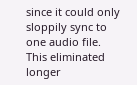since it could only sloppily sync to one audio file. This eliminated longer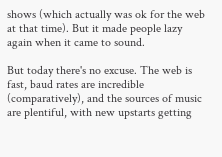shows (which actually was ok for the web at that time). But it made people lazy again when it came to sound.

But today there's no excuse. The web is fast, baud rates are incredible (comparatively), and the sources of music are plentiful, with new upstarts getting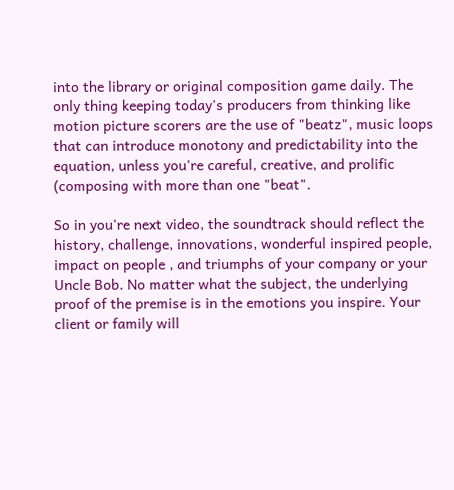into the library or original composition game daily. The only thing keeping today's producers from thinking like motion picture scorers are the use of "beatz", music loops that can introduce monotony and predictability into the equation, unless you're careful, creative, and prolific (composing with more than one "beat".

So in you're next video, the soundtrack should reflect the history, challenge, innovations, wonderful inspired people, impact on people , and triumphs of your company or your Uncle Bob. No matter what the subject, the underlying proof of the premise is in the emotions you inspire. Your client or family will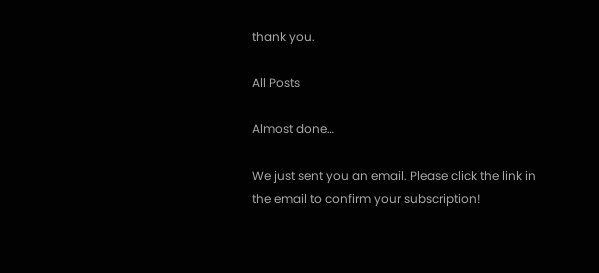thank you.

All Posts

Almost done…

We just sent you an email. Please click the link in the email to confirm your subscription!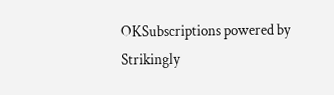OKSubscriptions powered by Strikingly